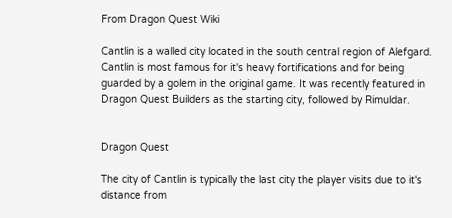From Dragon Quest Wiki

Cantlin is a walled city located in the south central region of Alefgard. Cantlin is most famous for it's heavy fortifications and for being guarded by a golem in the original game. It was recently featured in Dragon Quest Builders as the starting city, followed by Rimuldar.


Dragon Quest

The city of Cantlin is typically the last city the player visits due to it's distance from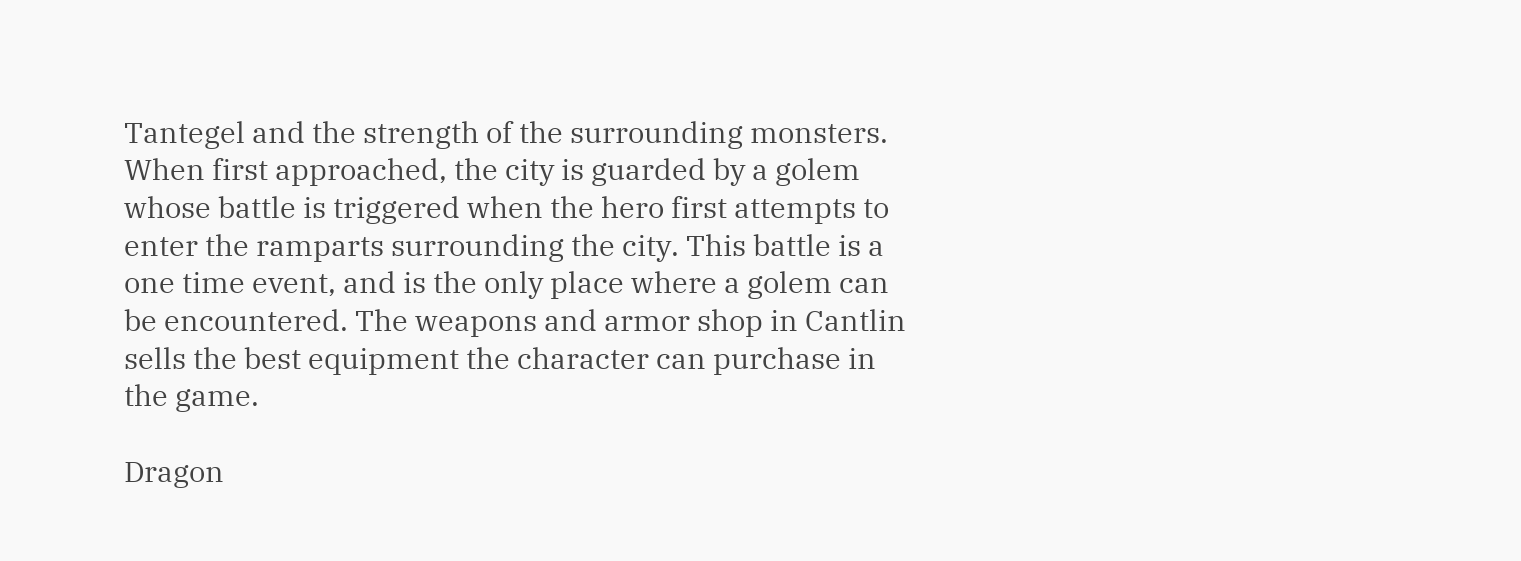Tantegel and the strength of the surrounding monsters. When first approached, the city is guarded by a golem whose battle is triggered when the hero first attempts to enter the ramparts surrounding the city. This battle is a one time event, and is the only place where a golem can be encountered. The weapons and armor shop in Cantlin sells the best equipment the character can purchase in the game.

Dragon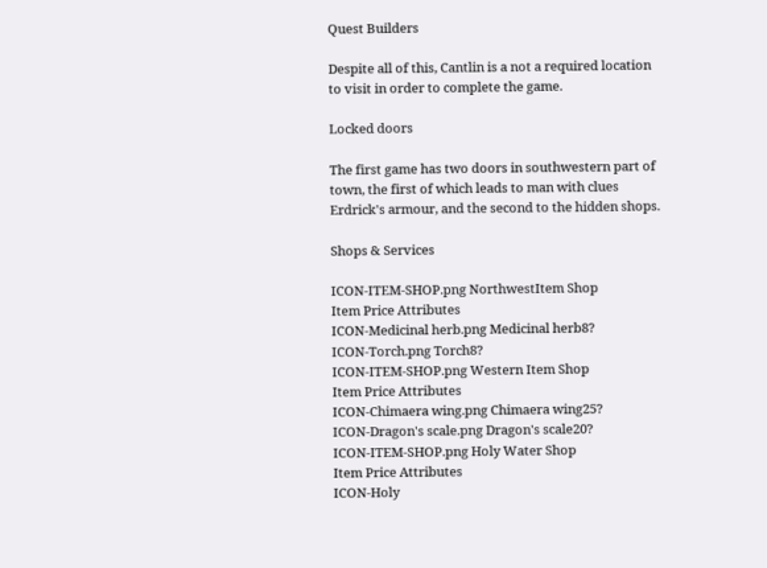Quest Builders

Despite all of this, Cantlin is a not a required location to visit in order to complete the game.

Locked doors

The first game has two doors in southwestern part of town, the first of which leads to man with clues Erdrick's armour, and the second to the hidden shops.

Shops & Services

ICON-ITEM-SHOP.png NorthwestItem Shop
Item Price Attributes
ICON-Medicinal herb.png Medicinal herb8?
ICON-Torch.png Torch8?
ICON-ITEM-SHOP.png Western Item Shop
Item Price Attributes
ICON-Chimaera wing.png Chimaera wing25?
ICON-Dragon's scale.png Dragon's scale20?
ICON-ITEM-SHOP.png Holy Water Shop
Item Price Attributes
ICON-Holy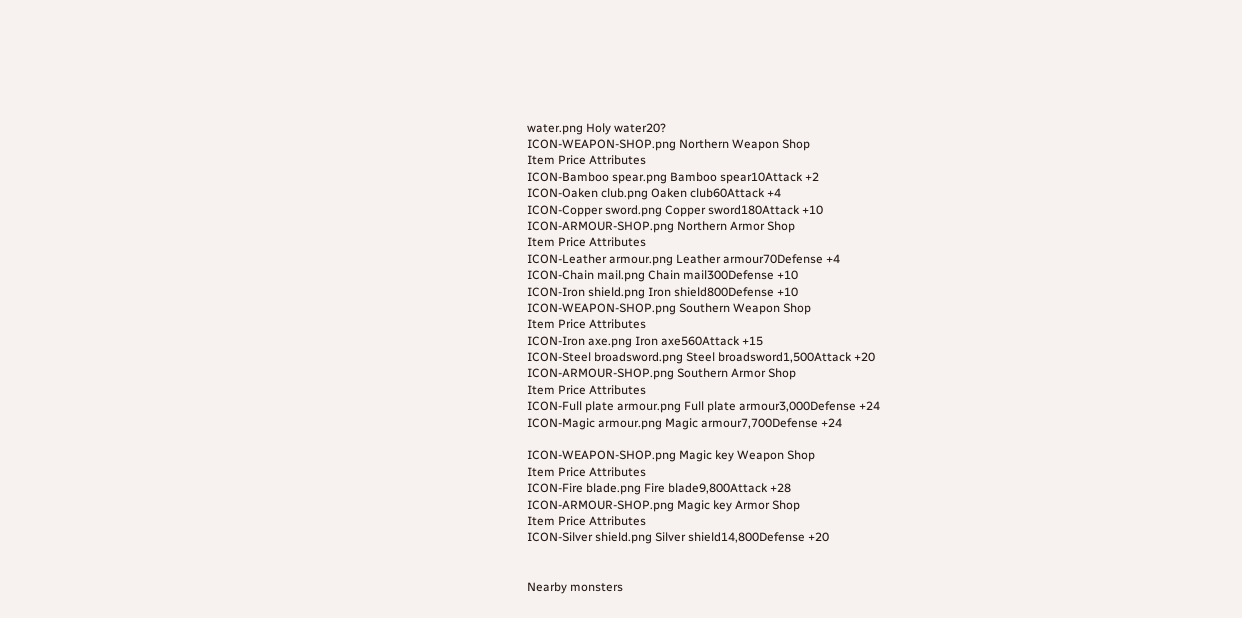water.png Holy water20?
ICON-WEAPON-SHOP.png Northern Weapon Shop
Item Price Attributes
ICON-Bamboo spear.png Bamboo spear10Attack +2
ICON-Oaken club.png Oaken club60Attack +4
ICON-Copper sword.png Copper sword180Attack +10
ICON-ARMOUR-SHOP.png Northern Armor Shop
Item Price Attributes
ICON-Leather armour.png Leather armour70Defense +4
ICON-Chain mail.png Chain mail300Defense +10
ICON-Iron shield.png Iron shield800Defense +10
ICON-WEAPON-SHOP.png Southern Weapon Shop
Item Price Attributes
ICON-Iron axe.png Iron axe560Attack +15
ICON-Steel broadsword.png Steel broadsword1,500Attack +20
ICON-ARMOUR-SHOP.png Southern Armor Shop
Item Price Attributes
ICON-Full plate armour.png Full plate armour3,000Defense +24
ICON-Magic armour.png Magic armour7,700Defense +24

ICON-WEAPON-SHOP.png Magic key Weapon Shop
Item Price Attributes
ICON-Fire blade.png Fire blade9,800Attack +28
ICON-ARMOUR-SHOP.png Magic key Armor Shop
Item Price Attributes
ICON-Silver shield.png Silver shield14,800Defense +20


Nearby monsters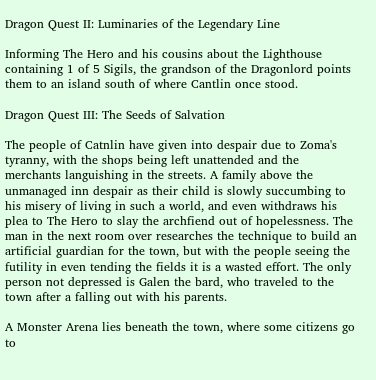Dragon Quest II: Luminaries of the Legendary Line

Informing The Hero and his cousins about the Lighthouse containing 1 of 5 Sigils, the grandson of the Dragonlord points them to an island south of where Cantlin once stood.

Dragon Quest III: The Seeds of Salvation

The people of Catnlin have given into despair due to Zoma's tyranny, with the shops being left unattended and the merchants languishing in the streets. A family above the unmanaged inn despair as their child is slowly succumbing to his misery of living in such a world, and even withdraws his plea to The Hero to slay the archfiend out of hopelessness. The man in the next room over researches the technique to build an artificial guardian for the town, but with the people seeing the futility in even tending the fields it is a wasted effort. The only person not depressed is Galen the bard, who traveled to the town after a falling out with his parents.

A Monster Arena lies beneath the town, where some citizens go to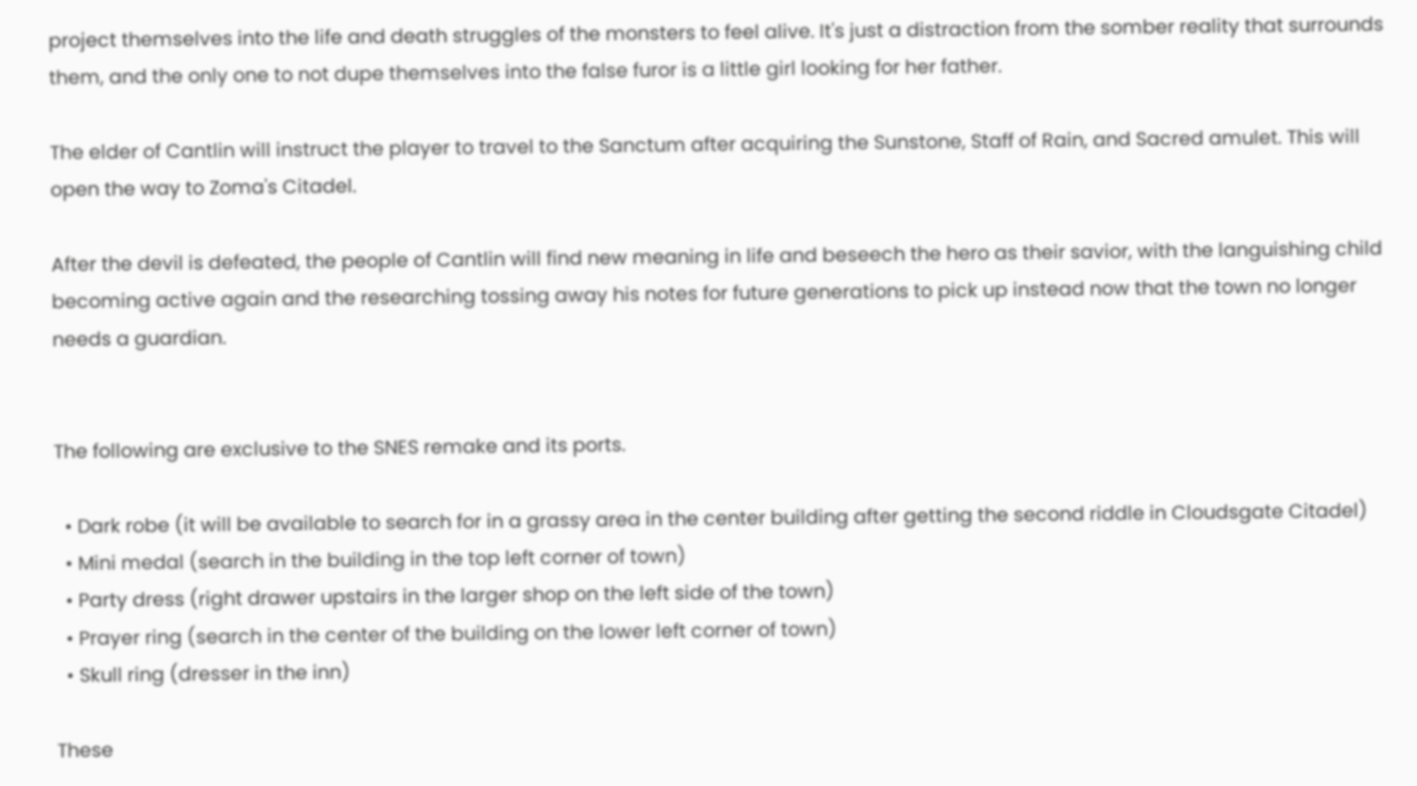project themselves into the life and death struggles of the monsters to feel alive. It's just a distraction from the somber reality that surrounds them, and the only one to not dupe themselves into the false furor is a little girl looking for her father.

The elder of Cantlin will instruct the player to travel to the Sanctum after acquiring the Sunstone, Staff of Rain, and Sacred amulet. This will open the way to Zoma's Citadel.

After the devil is defeated, the people of Cantlin will find new meaning in life and beseech the hero as their savior, with the languishing child becoming active again and the researching tossing away his notes for future generations to pick up instead now that the town no longer needs a guardian.


The following are exclusive to the SNES remake and its ports.

  • Dark robe (it will be available to search for in a grassy area in the center building after getting the second riddle in Cloudsgate Citadel)
  • Mini medal (search in the building in the top left corner of town)
  • Party dress (right drawer upstairs in the larger shop on the left side of the town)
  • Prayer ring (search in the center of the building on the lower left corner of town)
  • Skull ring (dresser in the inn)

These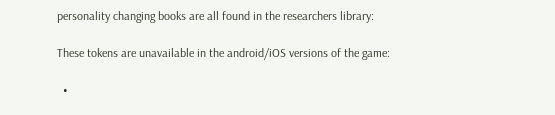personality changing books are all found in the researchers library:

These tokens are unavailable in the android/iOS versions of the game:

  •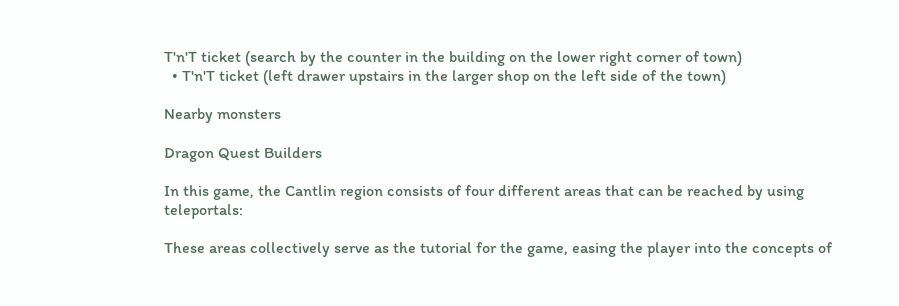T'n'T ticket (search by the counter in the building on the lower right corner of town)
  • T'n'T ticket (left drawer upstairs in the larger shop on the left side of the town)

Nearby monsters

Dragon Quest Builders

In this game, the Cantlin region consists of four different areas that can be reached by using teleportals:

These areas collectively serve as the tutorial for the game, easing the player into the concepts of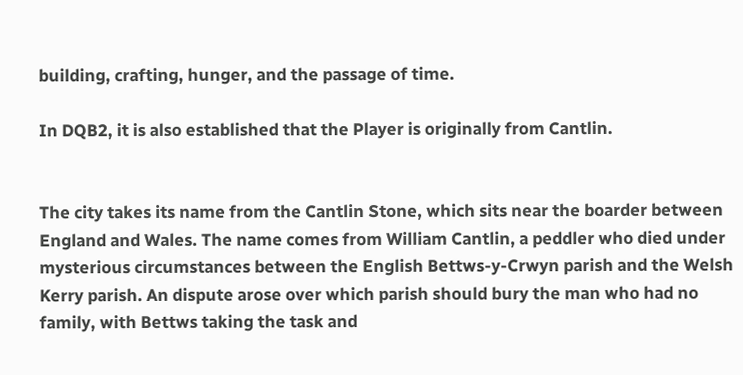building, crafting, hunger, and the passage of time.

In DQB2, it is also established that the Player is originally from Cantlin.


The city takes its name from the Cantlin Stone, which sits near the boarder between England and Wales. The name comes from William Cantlin, a peddler who died under mysterious circumstances between the English Bettws-y-Crwyn parish and the Welsh Kerry parish. An dispute arose over which parish should bury the man who had no family, with Bettws taking the task and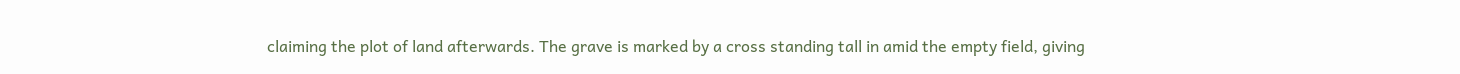claiming the plot of land afterwards. The grave is marked by a cross standing tall in amid the empty field, giving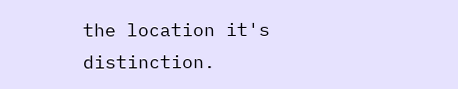the location it's distinction.